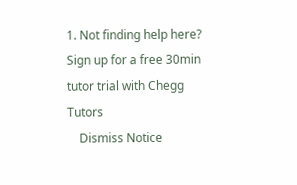1. Not finding help here? Sign up for a free 30min tutor trial with Chegg Tutors
    Dismiss Notice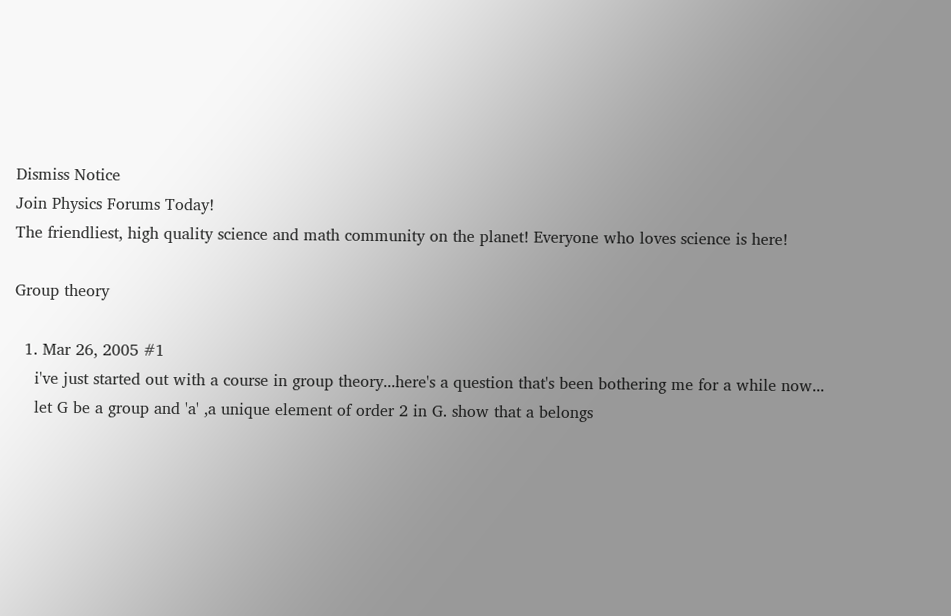Dismiss Notice
Join Physics Forums Today!
The friendliest, high quality science and math community on the planet! Everyone who loves science is here!

Group theory

  1. Mar 26, 2005 #1
    i've just started out with a course in group theory...here's a question that's been bothering me for a while now...
    let G be a group and 'a' ,a unique element of order 2 in G. show that a belongs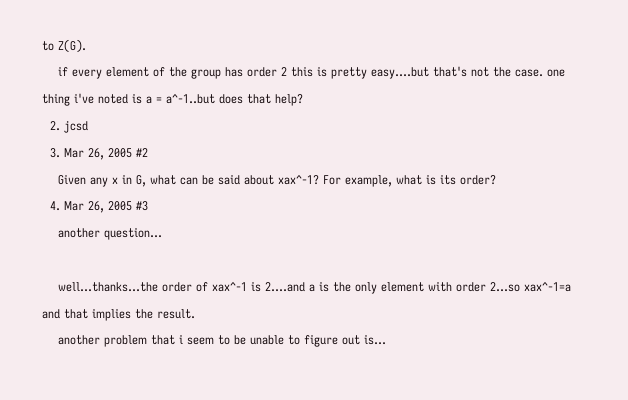to Z(G).
    if every element of the group has order 2 this is pretty easy....but that's not the case. one thing i've noted is a = a^-1..but does that help?
  2. jcsd
  3. Mar 26, 2005 #2
    Given any x in G, what can be said about xax^-1? For example, what is its order?
  4. Mar 26, 2005 #3
    another question...

    well...thanks...the order of xax^-1 is 2....and a is the only element with order 2...so xax^-1=a and that implies the result.
    another problem that i seem to be unable to figure out is...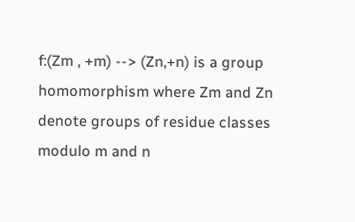f:(Zm , +m) --> (Zn,+n) is a group homomorphism where Zm and Zn denote groups of residue classes modulo m and n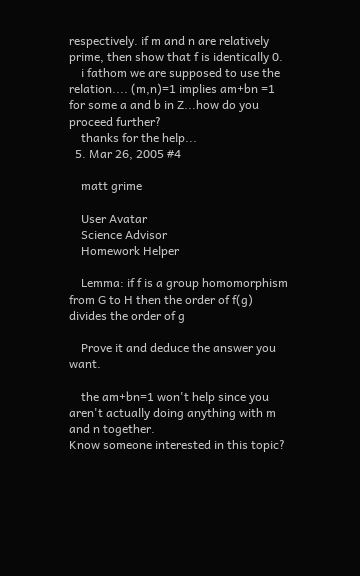respectively. if m and n are relatively prime, then show that f is identically 0.
    i fathom we are supposed to use the relation.... (m,n)=1 implies am+bn =1 for some a and b in Z...how do you proceed further?
    thanks for the help...
  5. Mar 26, 2005 #4

    matt grime

    User Avatar
    Science Advisor
    Homework Helper

    Lemma: if f is a group homomorphism from G to H then the order of f(g) divides the order of g

    Prove it and deduce the answer you want.

    the am+bn=1 won't help since you aren't actually doing anything with m and n together.
Know someone interested in this topic?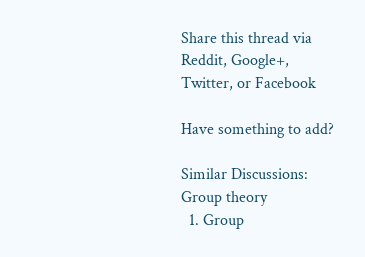Share this thread via Reddit, Google+, Twitter, or Facebook

Have something to add?

Similar Discussions: Group theory
  1. Group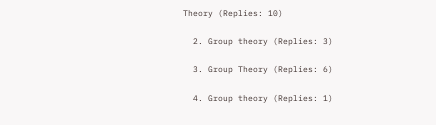Theory (Replies: 10)

  2. Group theory (Replies: 3)

  3. Group Theory (Replies: 6)

  4. Group theory (Replies: 1)